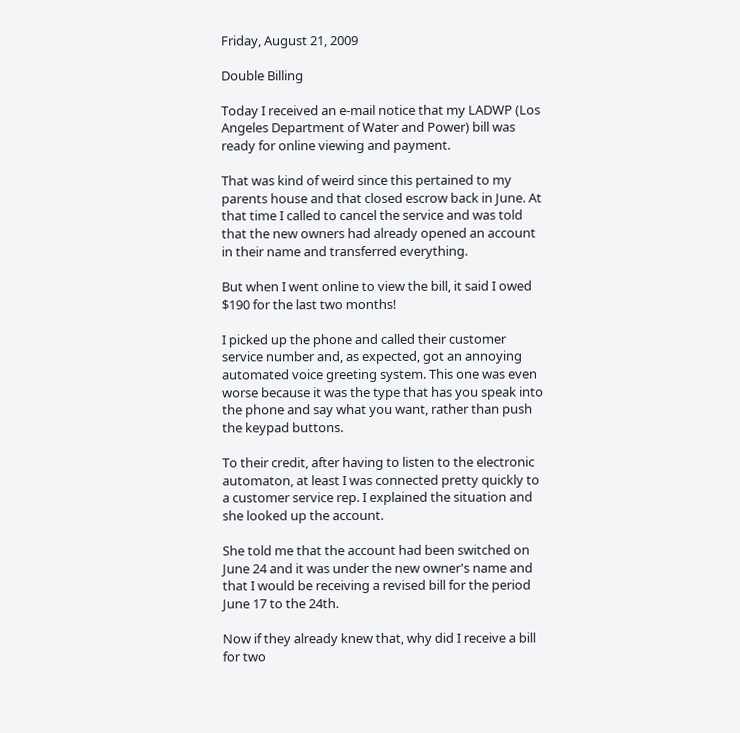Friday, August 21, 2009

Double Billing

Today I received an e-mail notice that my LADWP (Los Angeles Department of Water and Power) bill was ready for online viewing and payment.

That was kind of weird since this pertained to my parents house and that closed escrow back in June. At that time I called to cancel the service and was told that the new owners had already opened an account in their name and transferred everything.

But when I went online to view the bill, it said I owed $190 for the last two months!

I picked up the phone and called their customer service number and, as expected, got an annoying automated voice greeting system. This one was even worse because it was the type that has you speak into the phone and say what you want, rather than push the keypad buttons.

To their credit, after having to listen to the electronic automaton, at least I was connected pretty quickly to a customer service rep. I explained the situation and she looked up the account.

She told me that the account had been switched on June 24 and it was under the new owner's name and that I would be receiving a revised bill for the period June 17 to the 24th.

Now if they already knew that, why did I receive a bill for two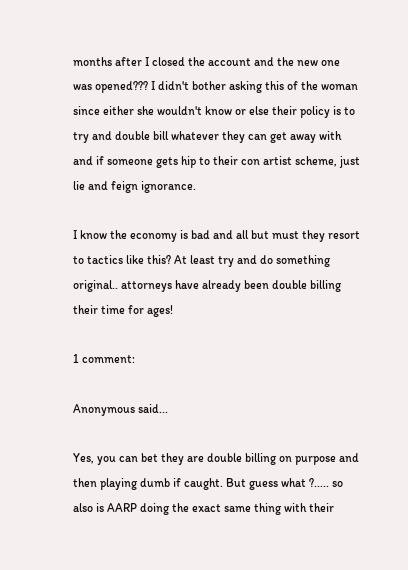months after I closed the account and the new one was opened??? I didn't bother asking this of the woman since either she wouldn't know or else their policy is to try and double bill whatever they can get away with and if someone gets hip to their con artist scheme, just lie and feign ignorance.

I know the economy is bad and all but must they resort to tactics like this? At least try and do something original.. attorneys have already been double billing their time for ages!

1 comment:

Anonymous said...

Yes, you can bet they are double billing on purpose and then playing dumb if caught. But guess what ?..... so also is AARP doing the exact same thing with their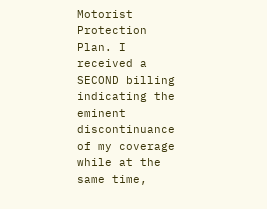Motorist Protection Plan. I received a SECOND billing indicating the eminent discontinuance of my coverage while at the same time,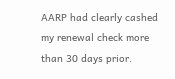AARP had clearly cashed my renewal check more than 30 days prior.